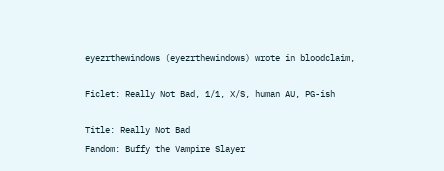eyezrthewindows (eyezrthewindows) wrote in bloodclaim,

Ficlet: Really Not Bad, 1/1, X/S, human AU, PG-ish

Title: Really Not Bad
Fandom: Buffy the Vampire Slayer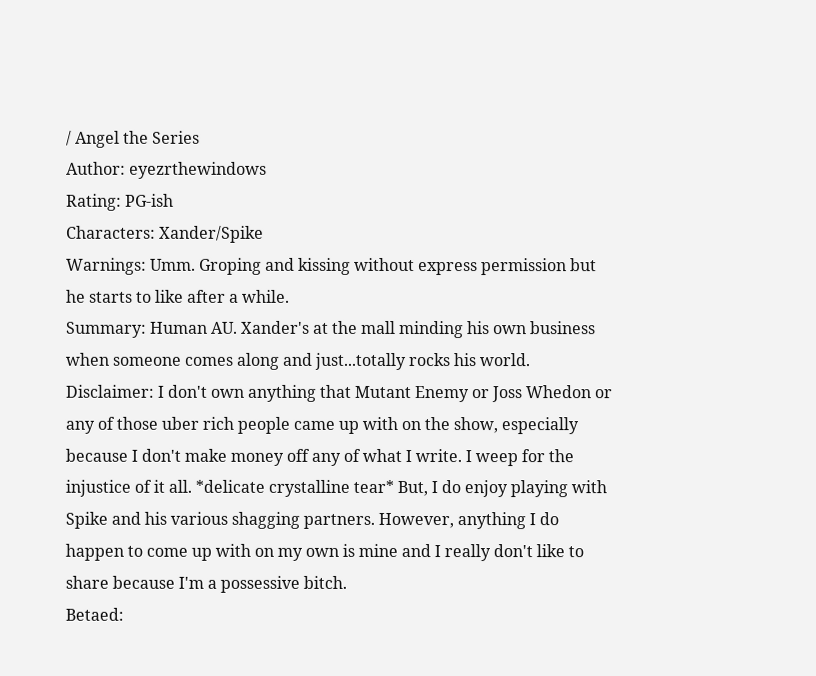/ Angel the Series
Author: eyezrthewindows
Rating: PG-ish
Characters: Xander/Spike
Warnings: Umm. Groping and kissing without express permission but he starts to like after a while.
Summary: Human AU. Xander's at the mall minding his own business when someone comes along and just...totally rocks his world.
Disclaimer: I don't own anything that Mutant Enemy or Joss Whedon or any of those uber rich people came up with on the show, especially because I don't make money off any of what I write. I weep for the injustice of it all. *delicate crystalline tear* But, I do enjoy playing with Spike and his various shagging partners. However, anything I do happen to come up with on my own is mine and I really don't like to share because I'm a possessive bitch.
Betaed: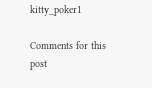kitty_poker1

Comments for this post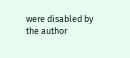were disabled by the author